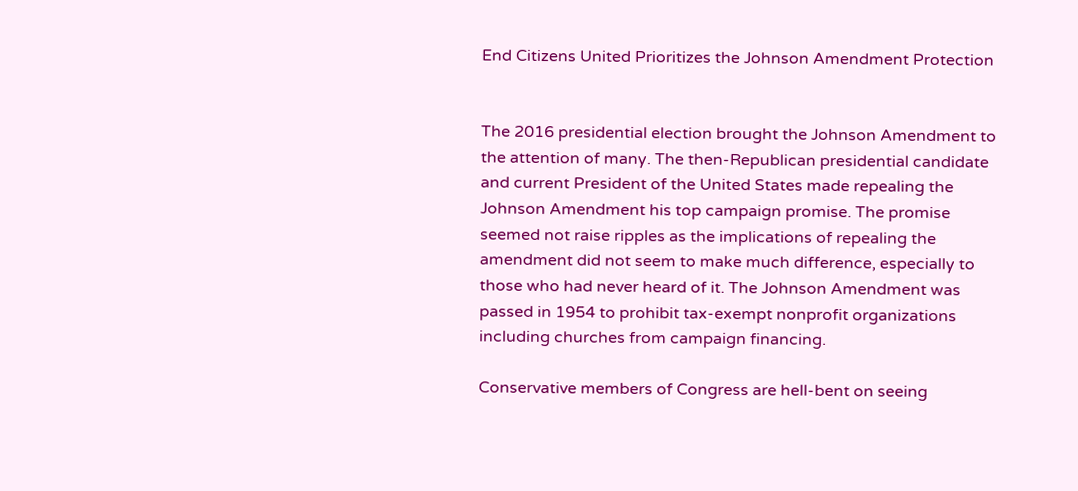End Citizens United Prioritizes the Johnson Amendment Protection


The 2016 presidential election brought the Johnson Amendment to the attention of many. The then-Republican presidential candidate and current President of the United States made repealing the Johnson Amendment his top campaign promise. The promise seemed not raise ripples as the implications of repealing the amendment did not seem to make much difference, especially to those who had never heard of it. The Johnson Amendment was passed in 1954 to prohibit tax-exempt nonprofit organizations including churches from campaign financing.

Conservative members of Congress are hell-bent on seeing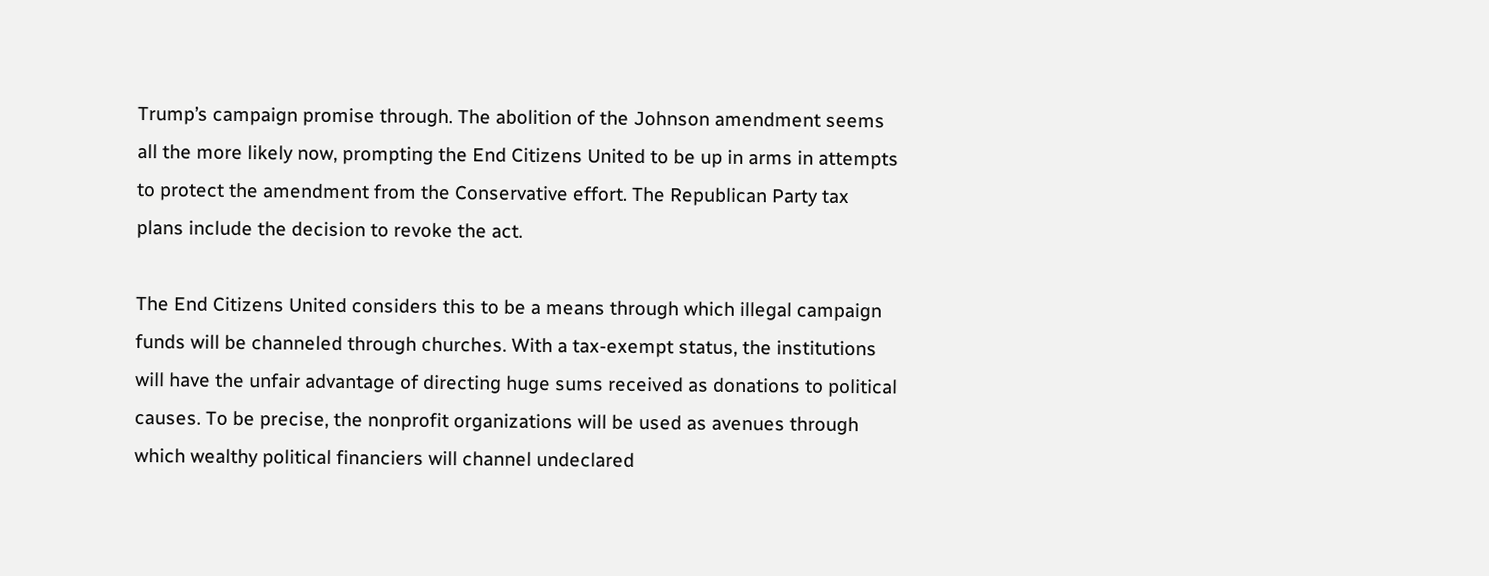Trump’s campaign promise through. The abolition of the Johnson amendment seems all the more likely now, prompting the End Citizens United to be up in arms in attempts to protect the amendment from the Conservative effort. The Republican Party tax plans include the decision to revoke the act.

The End Citizens United considers this to be a means through which illegal campaign funds will be channeled through churches. With a tax-exempt status, the institutions will have the unfair advantage of directing huge sums received as donations to political causes. To be precise, the nonprofit organizations will be used as avenues through which wealthy political financiers will channel undeclared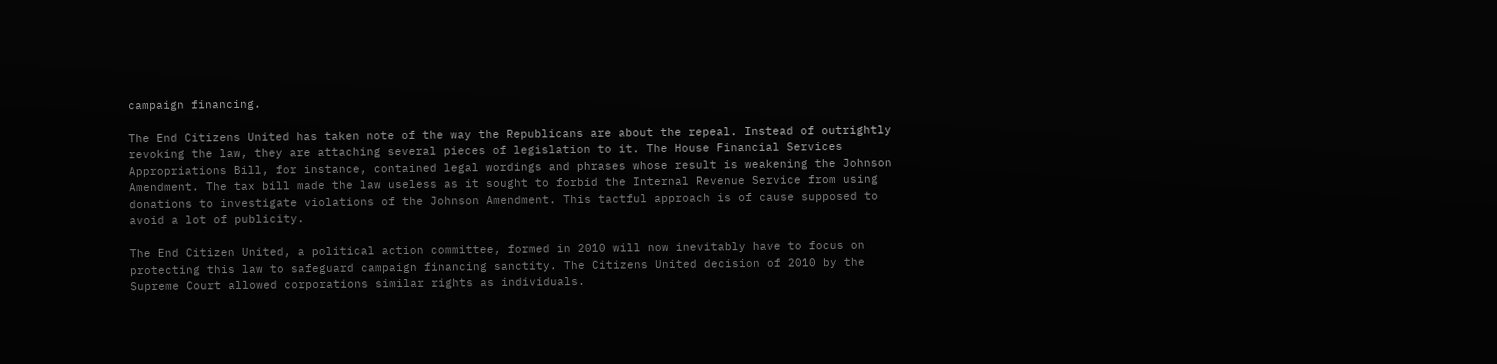campaign financing.

The End Citizens United has taken note of the way the Republicans are about the repeal. Instead of outrightly revoking the law, they are attaching several pieces of legislation to it. The House Financial Services Appropriations Bill, for instance, contained legal wordings and phrases whose result is weakening the Johnson Amendment. The tax bill made the law useless as it sought to forbid the Internal Revenue Service from using donations to investigate violations of the Johnson Amendment. This tactful approach is of cause supposed to avoid a lot of publicity.

The End Citizen United, a political action committee, formed in 2010 will now inevitably have to focus on protecting this law to safeguard campaign financing sanctity. The Citizens United decision of 2010 by the Supreme Court allowed corporations similar rights as individuals.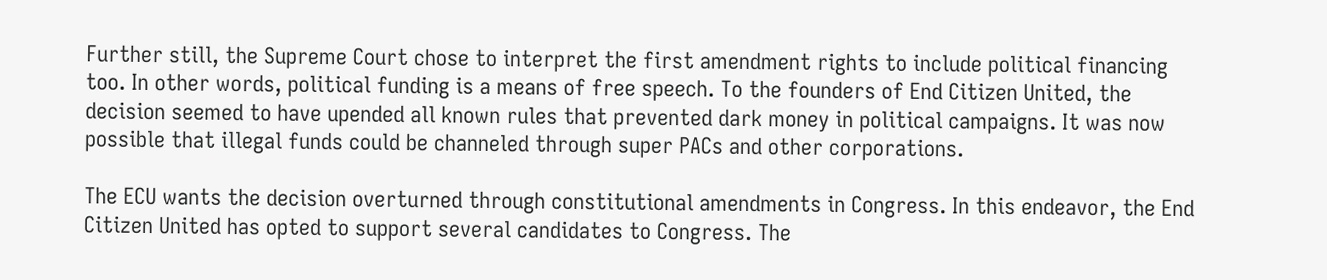Further still, the Supreme Court chose to interpret the first amendment rights to include political financing too. In other words, political funding is a means of free speech. To the founders of End Citizen United, the decision seemed to have upended all known rules that prevented dark money in political campaigns. It was now possible that illegal funds could be channeled through super PACs and other corporations.

The ECU wants the decision overturned through constitutional amendments in Congress. In this endeavor, the End Citizen United has opted to support several candidates to Congress. The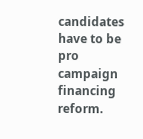candidates have to be pro campaign financing reform.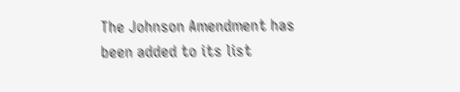The Johnson Amendment has been added to its list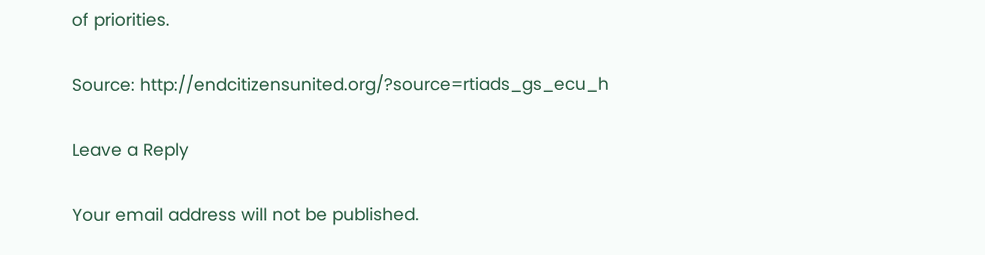of priorities.

Source: http://endcitizensunited.org/?source=rtiads_gs_ecu_h

Leave a Reply

Your email address will not be published.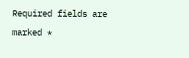Required fields are marked *